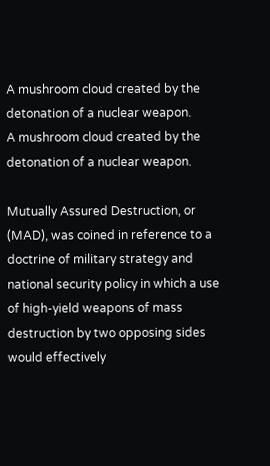A mushroom cloud created by the detonation of a nuclear weapon.
A mushroom cloud created by the detonation of a nuclear weapon.

Mutually Assured Destruction, or (MAD), was coined in reference to a doctrine of military strategy and national security policy in which a use of high-yield weapons of mass destruction by two opposing sides would effectively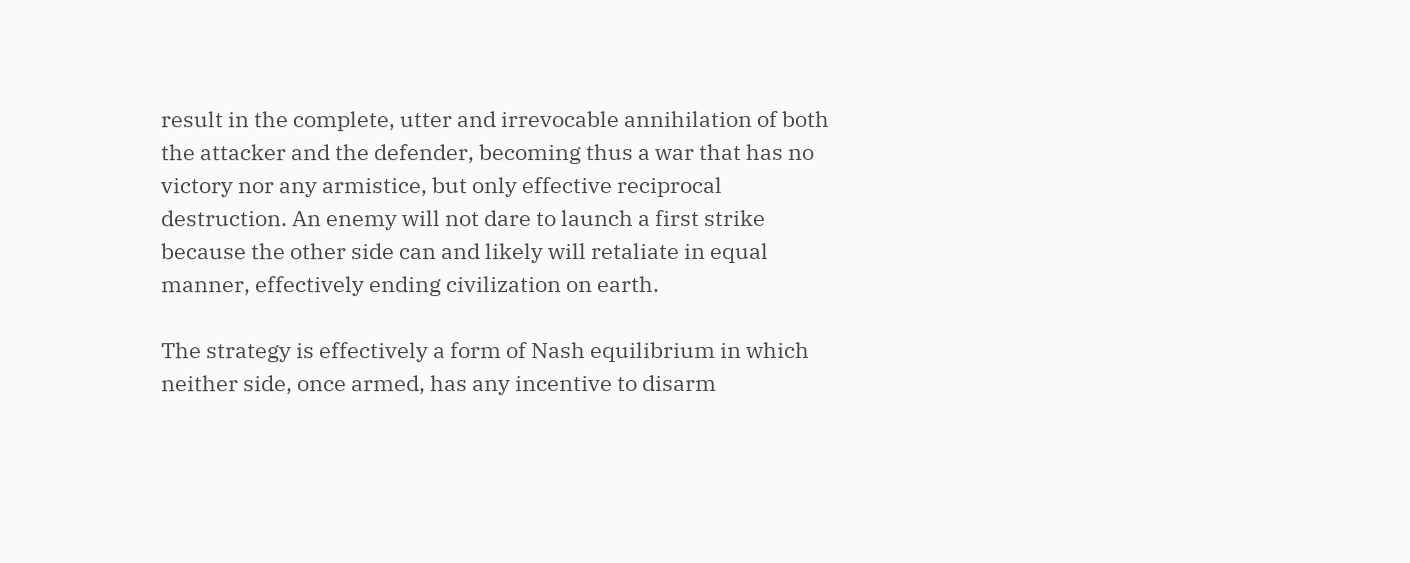result in the complete, utter and irrevocable annihilation of both the attacker and the defender, becoming thus a war that has no victory nor any armistice, but only effective reciprocal destruction. An enemy will not dare to launch a first strike because the other side can and likely will retaliate in equal manner, effectively ending civilization on earth.

The strategy is effectively a form of Nash equilibrium in which neither side, once armed, has any incentive to disarm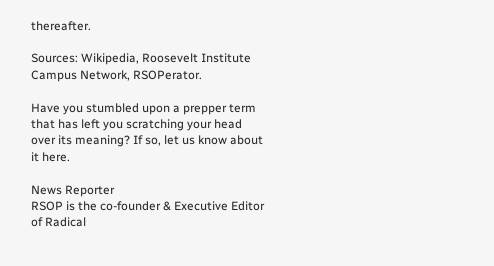thereafter.

Sources: Wikipedia, Roosevelt Institute Campus Network, RSOPerator.

Have you stumbled upon a prepper term that has left you scratching your head over its meaning? If so, let us know about it here.

News Reporter
RSOP is the co-founder & Executive Editor of Radical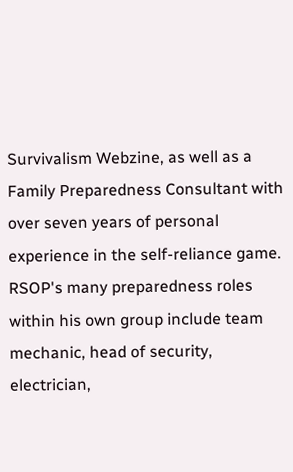Survivalism Webzine, as well as a Family Preparedness Consultant with over seven years of personal experience in the self-reliance game. RSOP's many preparedness roles within his own group include team mechanic, head of security, electrician,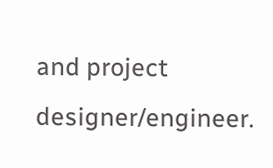and project designer/engineer.